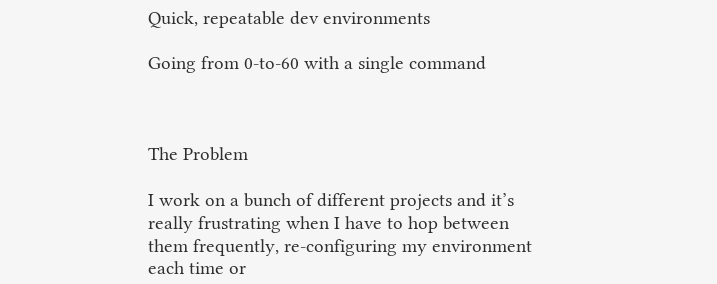Quick, repeatable dev environments

Going from 0-to-60 with a single command



The Problem

I work on a bunch of different projects and it’s really frustrating when I have to hop between them frequently, re-configuring my environment each time or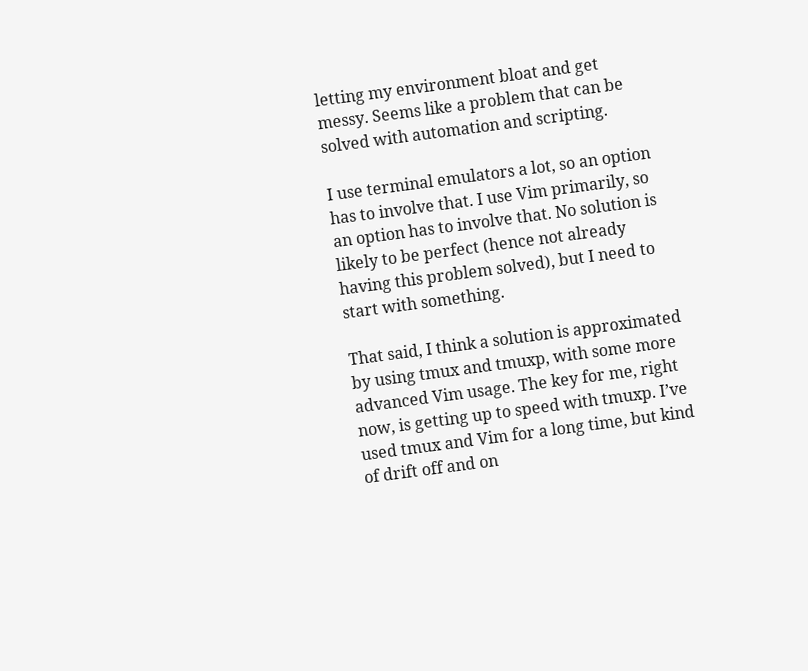letting my environment bloat and get messy. Seems like a problem that can be solved with automation and scripting.

I use terminal emulators a lot, so an option has to involve that. I use Vim primarily, so an option has to involve that. No solution is likely to be perfect (hence not already having this problem solved), but I need to start with something.

That said, I think a solution is approximated by using tmux and tmuxp, with some more advanced Vim usage. The key for me, right now, is getting up to speed with tmuxp. I’ve used tmux and Vim for a long time, but kind of drift off and on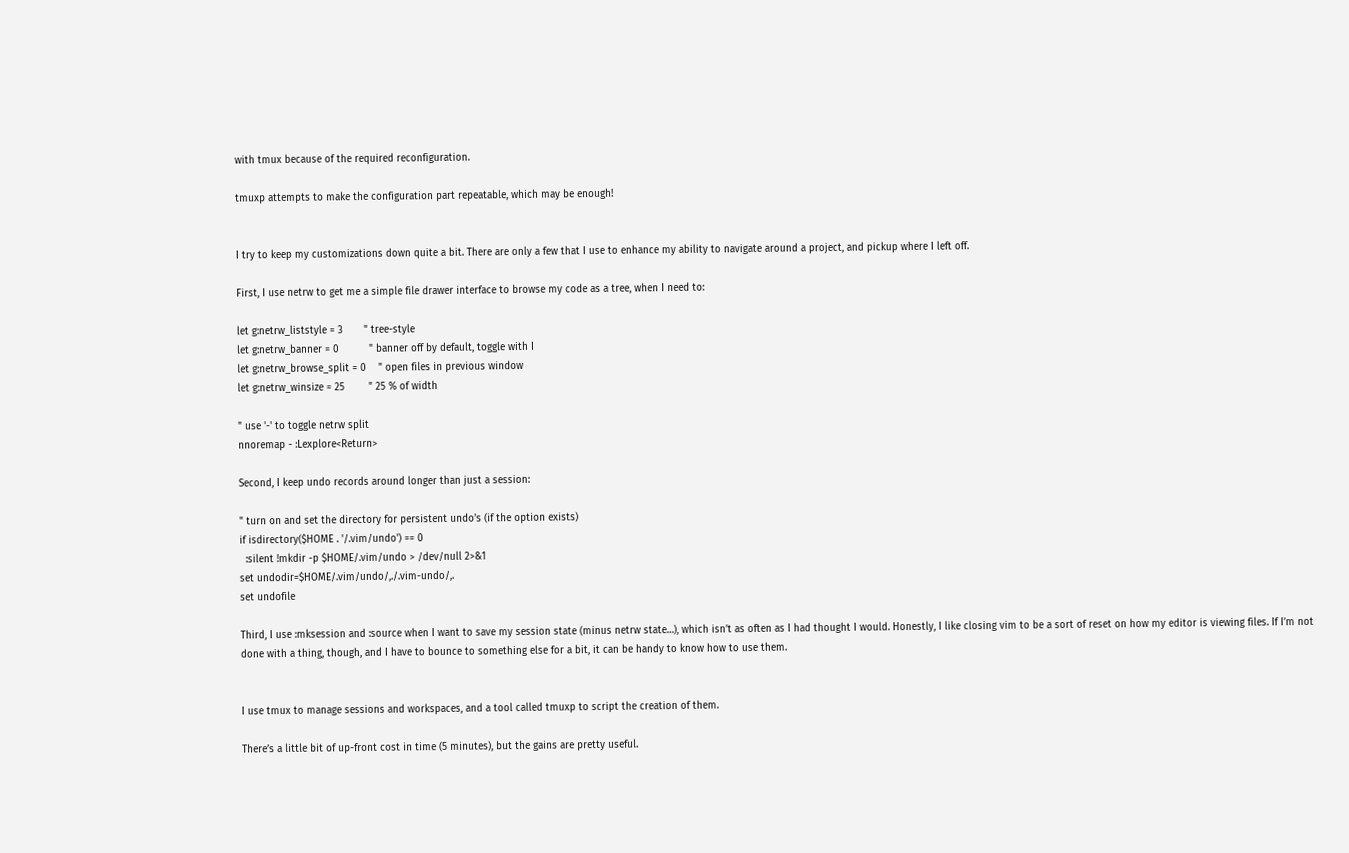with tmux because of the required reconfiguration.

tmuxp attempts to make the configuration part repeatable, which may be enough!


I try to keep my customizations down quite a bit. There are only a few that I use to enhance my ability to navigate around a project, and pickup where I left off.

First, I use netrw to get me a simple file drawer interface to browse my code as a tree, when I need to:

let g:netrw_liststyle = 3       " tree-style
let g:netrw_banner = 0          " banner off by default, toggle with I
let g:netrw_browse_split = 0    " open files in previous window
let g:netrw_winsize = 25        " 25 % of width

" use '-' to toggle netrw split
nnoremap - :Lexplore<Return>

Second, I keep undo records around longer than just a session:

" turn on and set the directory for persistent undo's (if the option exists)
if isdirectory($HOME . '/.vim/undo') == 0
  :silent !mkdir -p $HOME/.vim/undo > /dev/null 2>&1
set undodir=$HOME/.vim/undo/,./.vim-undo/,.
set undofile

Third, I use :mksession and :source when I want to save my session state (minus netrw state…), which isn’t as often as I had thought I would. Honestly, I like closing vim to be a sort of reset on how my editor is viewing files. If I’m not done with a thing, though, and I have to bounce to something else for a bit, it can be handy to know how to use them.


I use tmux to manage sessions and workspaces, and a tool called tmuxp to script the creation of them.

There’s a little bit of up-front cost in time (5 minutes), but the gains are pretty useful.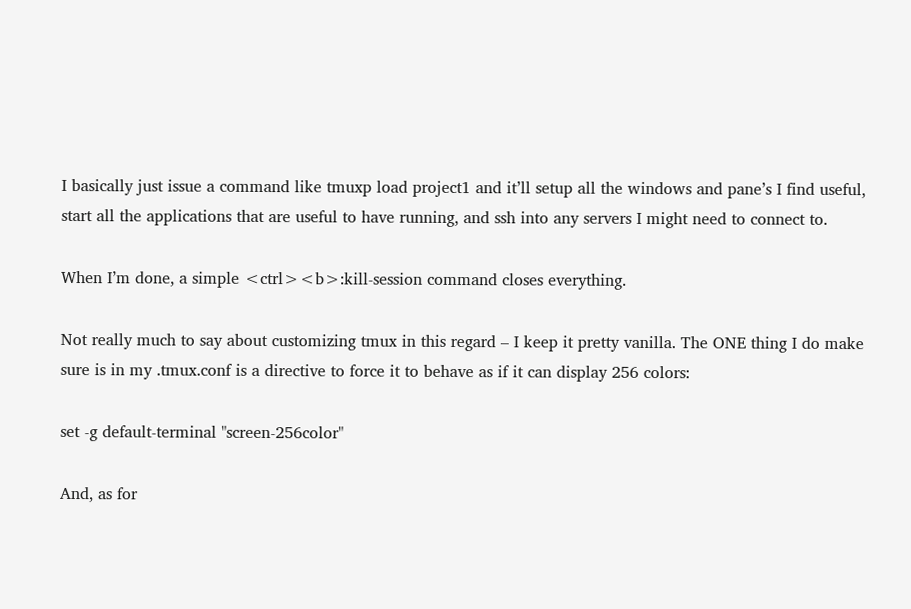I basically just issue a command like tmuxp load project1 and it’ll setup all the windows and pane’s I find useful, start all the applications that are useful to have running, and ssh into any servers I might need to connect to.

When I’m done, a simple <ctrl><b>:kill-session command closes everything.

Not really much to say about customizing tmux in this regard – I keep it pretty vanilla. The ONE thing I do make sure is in my .tmux.conf is a directive to force it to behave as if it can display 256 colors:

set -g default-terminal "screen-256color"

And, as for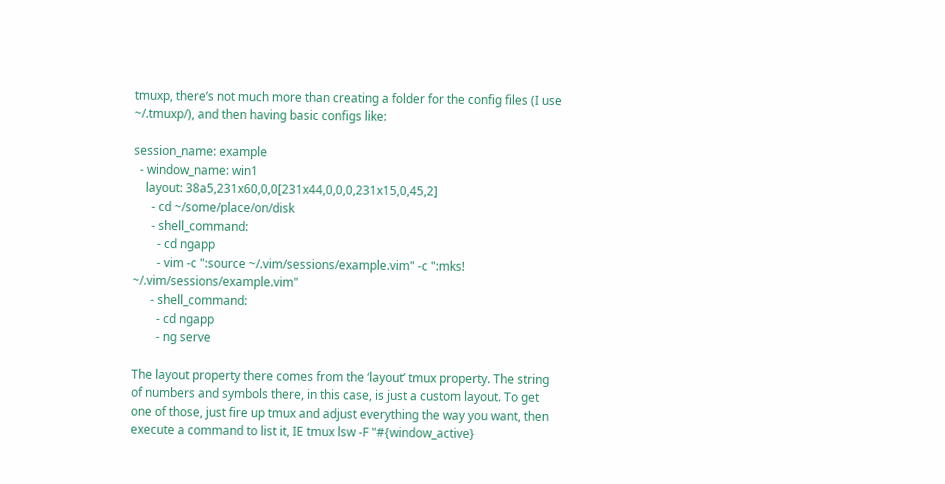tmuxp, there’s not much more than creating a folder for the config files (I use ~/.tmuxp/), and then having basic configs like:

session_name: example
  - window_name: win1
    layout: 38a5,231x60,0,0[231x44,0,0,0,231x15,0,45,2]
      - cd ~/some/place/on/disk
      - shell_command:
        - cd ngapp
        - vim -c ":source ~/.vim/sessions/example.vim" -c ":mks! ~/.vim/sessions/example.vim"
      - shell_command:
        - cd ngapp
        - ng serve

The layout property there comes from the ‘layout’ tmux property. The string of numbers and symbols there, in this case, is just a custom layout. To get one of those, just fire up tmux and adjust everything the way you want, then execute a command to list it, IE tmux lsw -F "#{window_active}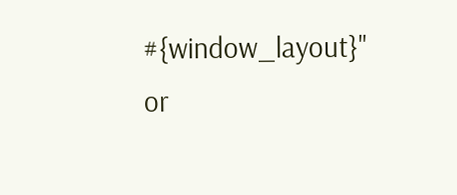#{window_layout}" or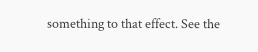something to that effect. See the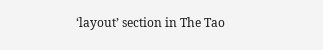‘layout’ section in The Tao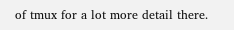of tmux for a lot more detail there.